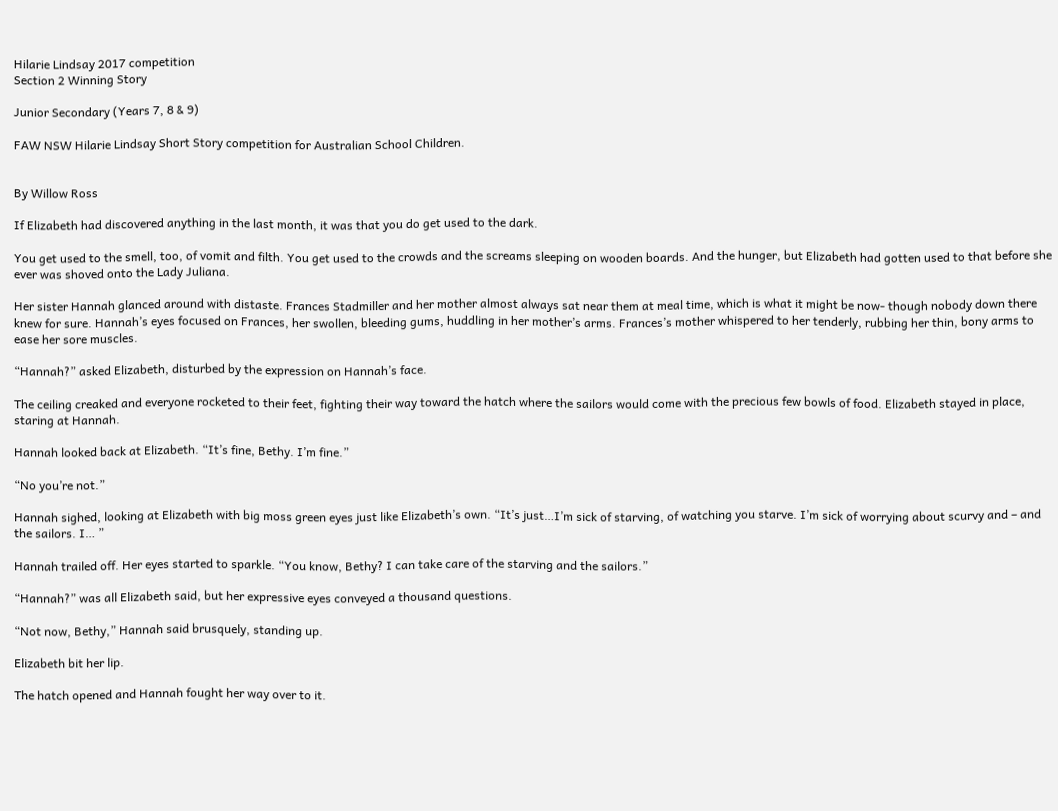Hilarie Lindsay 2017 competition
Section 2 Winning Story

Junior Secondary (Years 7, 8 & 9)

FAW NSW Hilarie Lindsay Short Story competition for Australian School Children.


By Willow Ross

If Elizabeth had discovered anything in the last month, it was that you do get used to the dark.

You get used to the smell, too, of vomit and filth. You get used to the crowds and the screams sleeping on wooden boards. And the hunger, but Elizabeth had gotten used to that before she ever was shoved onto the Lady Juliana.

Her sister Hannah glanced around with distaste. Frances Stadmiller and her mother almost always sat near them at meal time, which is what it might be now- though nobody down there knew for sure. Hannah’s eyes focused on Frances, her swollen, bleeding gums, huddling in her mother’s arms. Frances’s mother whispered to her tenderly, rubbing her thin, bony arms to ease her sore muscles.

“Hannah?” asked Elizabeth, disturbed by the expression on Hannah’s face.

The ceiling creaked and everyone rocketed to their feet, fighting their way toward the hatch where the sailors would come with the precious few bowls of food. Elizabeth stayed in place, staring at Hannah.

Hannah looked back at Elizabeth. “It’s fine, Bethy. I’m fine.”

“No you’re not.”

Hannah sighed, looking at Elizabeth with big moss green eyes just like Elizabeth’s own. “It’s just…I’m sick of starving, of watching you starve. I’m sick of worrying about scurvy and – and the sailors. I… ”

Hannah trailed off. Her eyes started to sparkle. “You know, Bethy? I can take care of the starving and the sailors.”

“Hannah?” was all Elizabeth said, but her expressive eyes conveyed a thousand questions.

“Not now, Bethy,” Hannah said brusquely, standing up.

Elizabeth bit her lip.

The hatch opened and Hannah fought her way over to it.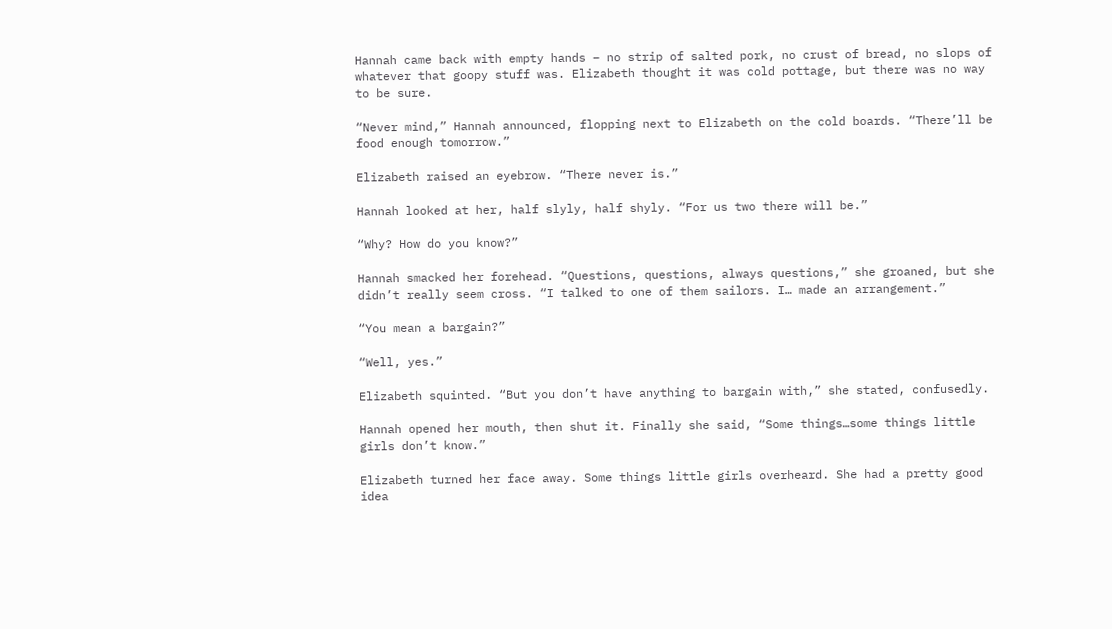Hannah came back with empty hands – no strip of salted pork, no crust of bread, no slops of whatever that goopy stuff was. Elizabeth thought it was cold pottage, but there was no way to be sure.

“Never mind,” Hannah announced, flopping next to Elizabeth on the cold boards. “There’ll be food enough tomorrow.”

Elizabeth raised an eyebrow. “There never is.”

Hannah looked at her, half slyly, half shyly. “For us two there will be.”

“Why? How do you know?”

Hannah smacked her forehead. “Questions, questions, always questions,” she groaned, but she didn’t really seem cross. “I talked to one of them sailors. I… made an arrangement.”

“You mean a bargain?”

“Well, yes.”

Elizabeth squinted. “But you don’t have anything to bargain with,” she stated, confusedly.

Hannah opened her mouth, then shut it. Finally she said, “Some things…some things little girls don’t know.”

Elizabeth turned her face away. Some things little girls overheard. She had a pretty good idea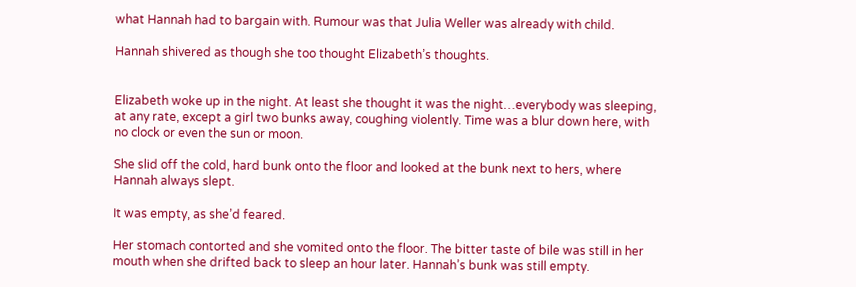what Hannah had to bargain with. Rumour was that Julia Weller was already with child.

Hannah shivered as though she too thought Elizabeth’s thoughts.


Elizabeth woke up in the night. At least she thought it was the night…everybody was sleeping, at any rate, except a girl two bunks away, coughing violently. Time was a blur down here, with no clock or even the sun or moon.

She slid off the cold, hard bunk onto the floor and looked at the bunk next to hers, where Hannah always slept.

It was empty, as she’d feared.

Her stomach contorted and she vomited onto the floor. The bitter taste of bile was still in her mouth when she drifted back to sleep an hour later. Hannah’s bunk was still empty.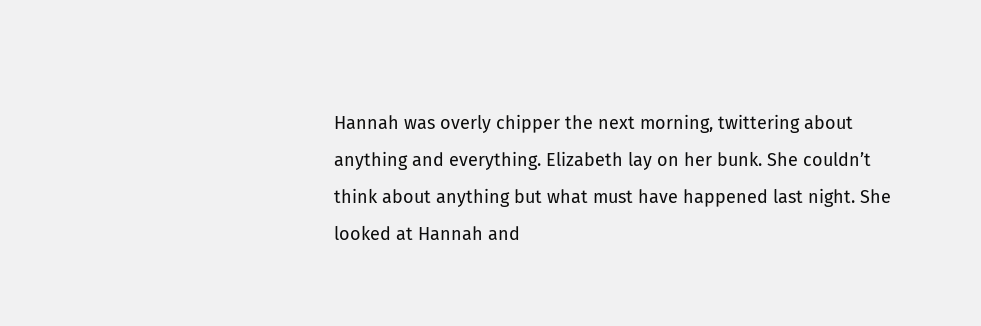Hannah was overly chipper the next morning, twittering about anything and everything. Elizabeth lay on her bunk. She couldn’t think about anything but what must have happened last night. She looked at Hannah and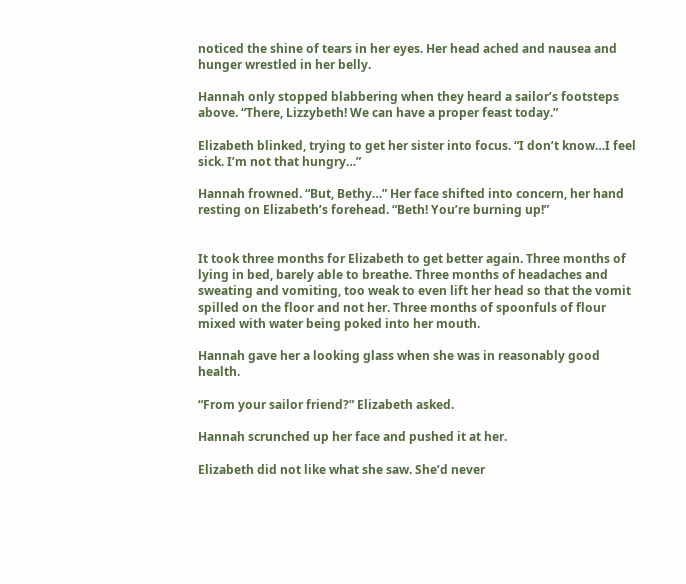noticed the shine of tears in her eyes. Her head ached and nausea and hunger wrestled in her belly.

Hannah only stopped blabbering when they heard a sailor’s footsteps above. “There, Lizzybeth! We can have a proper feast today.”

Elizabeth blinked, trying to get her sister into focus. “I don’t know…I feel sick. I’m not that hungry…”

Hannah frowned. “But, Bethy…” Her face shifted into concern, her hand resting on Elizabeth’s forehead. “Beth! You’re burning up!”


It took three months for Elizabeth to get better again. Three months of lying in bed, barely able to breathe. Three months of headaches and sweating and vomiting, too weak to even lift her head so that the vomit spilled on the floor and not her. Three months of spoonfuls of flour mixed with water being poked into her mouth.

Hannah gave her a looking glass when she was in reasonably good health.

“From your sailor friend?” Elizabeth asked.

Hannah scrunched up her face and pushed it at her.

Elizabeth did not like what she saw. She’d never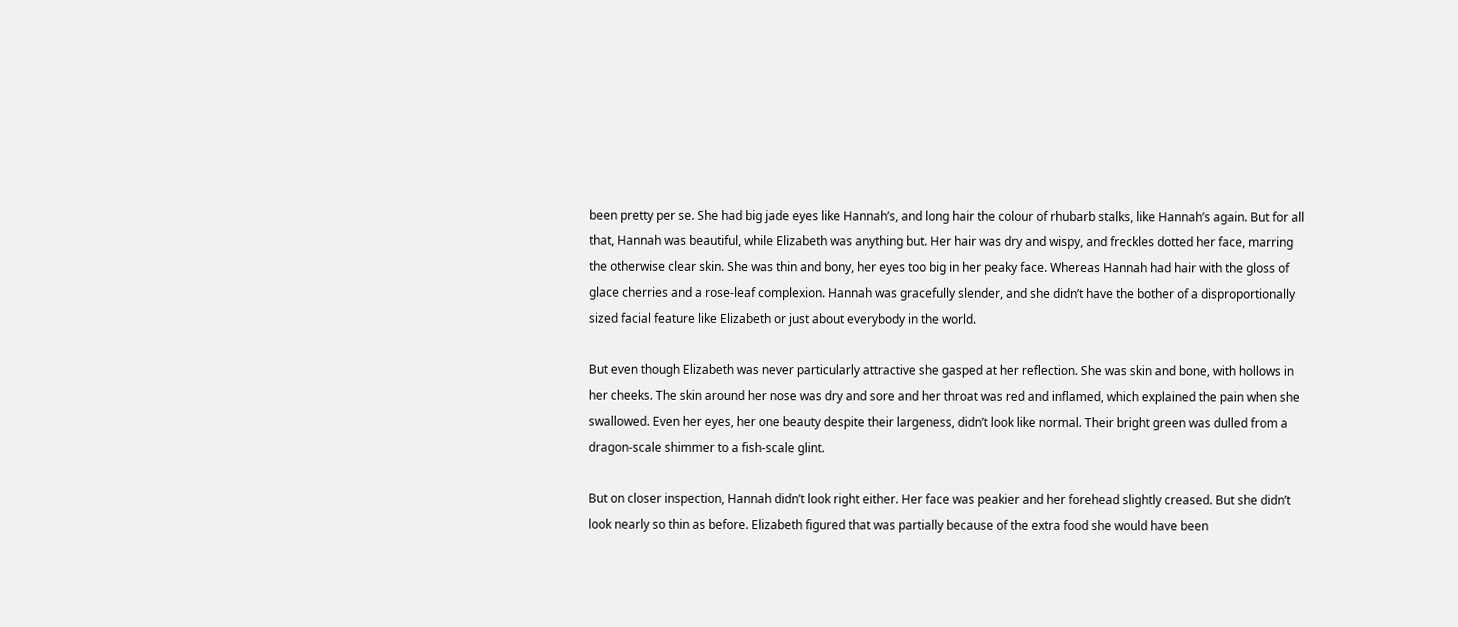been pretty per se. She had big jade eyes like Hannah’s, and long hair the colour of rhubarb stalks, like Hannah’s again. But for all that, Hannah was beautiful, while Elizabeth was anything but. Her hair was dry and wispy, and freckles dotted her face, marring the otherwise clear skin. She was thin and bony, her eyes too big in her peaky face. Whereas Hannah had hair with the gloss of glace cherries and a rose-leaf complexion. Hannah was gracefully slender, and she didn’t have the bother of a disproportionally sized facial feature like Elizabeth or just about everybody in the world.

But even though Elizabeth was never particularly attractive she gasped at her reflection. She was skin and bone, with hollows in her cheeks. The skin around her nose was dry and sore and her throat was red and inflamed, which explained the pain when she swallowed. Even her eyes, her one beauty despite their largeness, didn’t look like normal. Their bright green was dulled from a dragon-scale shimmer to a fish-scale glint.

But on closer inspection, Hannah didn’t look right either. Her face was peakier and her forehead slightly creased. But she didn’t look nearly so thin as before. Elizabeth figured that was partially because of the extra food she would have been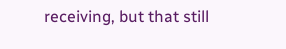receiving, but that still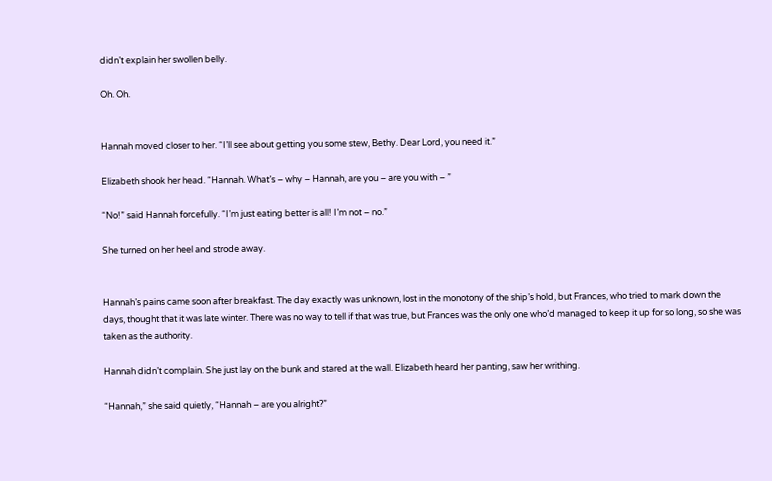didn’t explain her swollen belly.

Oh. Oh.


Hannah moved closer to her. “I’ll see about getting you some stew, Bethy. Dear Lord, you need it.”

Elizabeth shook her head. “Hannah. What’s – why – Hannah, are you – are you with – ”

“No!” said Hannah forcefully. “I’m just eating better is all! I’m not – no.”

She turned on her heel and strode away.


Hannah’s pains came soon after breakfast. The day exactly was unknown, lost in the monotony of the ship’s hold, but Frances, who tried to mark down the days, thought that it was late winter. There was no way to tell if that was true, but Frances was the only one who’d managed to keep it up for so long, so she was taken as the authority.

Hannah didn’t complain. She just lay on the bunk and stared at the wall. Elizabeth heard her panting, saw her writhing.

“Hannah,” she said quietly, “Hannah – are you alright?”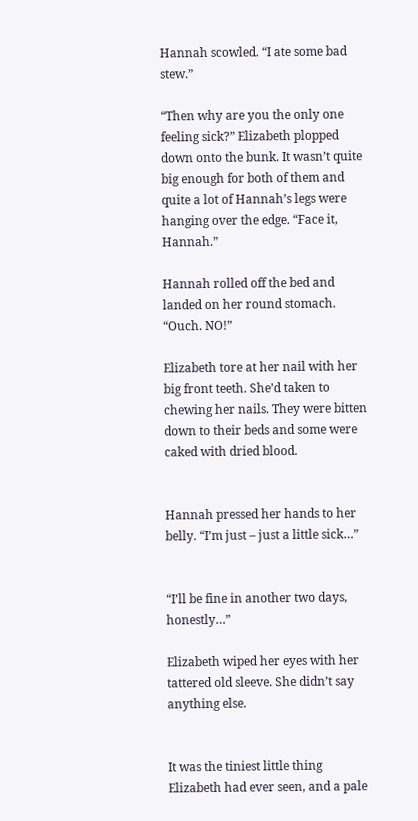Hannah scowled. “I ate some bad stew.”

“Then why are you the only one feeling sick?” Elizabeth plopped down onto the bunk. It wasn’t quite big enough for both of them and quite a lot of Hannah’s legs were hanging over the edge. “Face it, Hannah.”

Hannah rolled off the bed and landed on her round stomach. “Ouch. NO!”

Elizabeth tore at her nail with her big front teeth. She’d taken to chewing her nails. They were bitten down to their beds and some were caked with dried blood.


Hannah pressed her hands to her belly. “I’m just – just a little sick…”


“I’ll be fine in another two days, honestly…”

Elizabeth wiped her eyes with her tattered old sleeve. She didn’t say anything else.


It was the tiniest little thing Elizabeth had ever seen, and a pale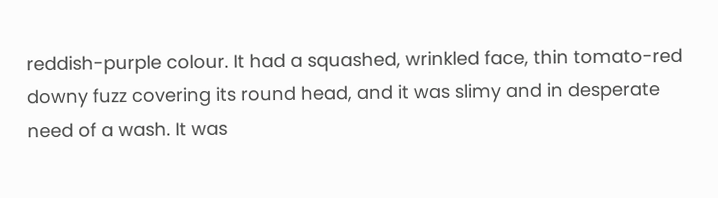reddish-purple colour. It had a squashed, wrinkled face, thin tomato-red downy fuzz covering its round head, and it was slimy and in desperate need of a wash. It was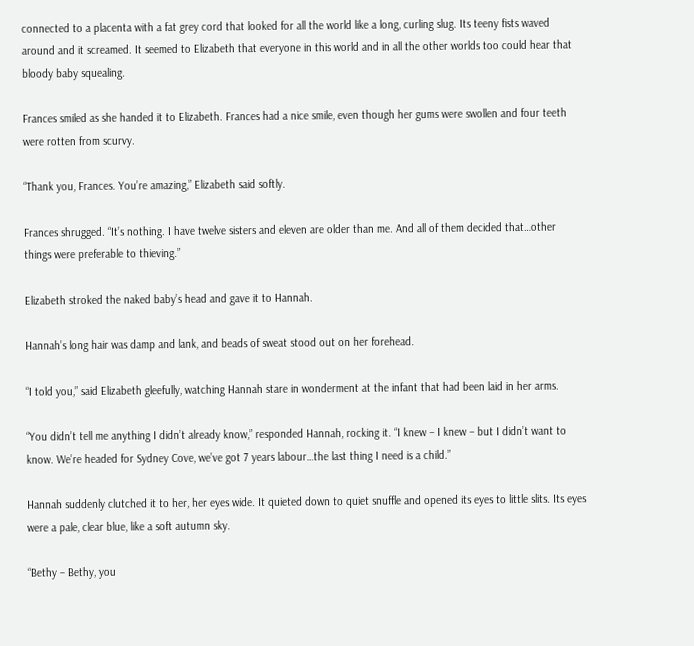connected to a placenta with a fat grey cord that looked for all the world like a long, curling slug. Its teeny fists waved around and it screamed. It seemed to Elizabeth that everyone in this world and in all the other worlds too could hear that bloody baby squealing.

Frances smiled as she handed it to Elizabeth. Frances had a nice smile, even though her gums were swollen and four teeth were rotten from scurvy.

“Thank you, Frances. You’re amazing,” Elizabeth said softly.

Frances shrugged. “It’s nothing. I have twelve sisters and eleven are older than me. And all of them decided that…other things were preferable to thieving.”

Elizabeth stroked the naked baby’s head and gave it to Hannah.

Hannah’s long hair was damp and lank, and beads of sweat stood out on her forehead.

“I told you,” said Elizabeth gleefully, watching Hannah stare in wonderment at the infant that had been laid in her arms.

“You didn’t tell me anything I didn’t already know,” responded Hannah, rocking it. “I knew – I knew – but I didn’t want to know. We’re headed for Sydney Cove, we’ve got 7 years labour…the last thing I need is a child.”

Hannah suddenly clutched it to her, her eyes wide. It quieted down to quiet snuffle and opened its eyes to little slits. Its eyes were a pale, clear blue, like a soft autumn sky.

“Bethy – Bethy, you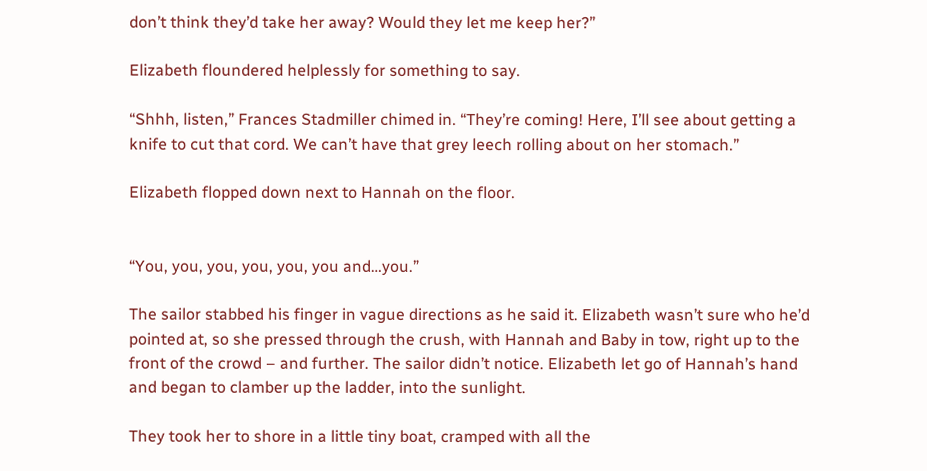don’t think they’d take her away? Would they let me keep her?”

Elizabeth floundered helplessly for something to say.

“Shhh, listen,” Frances Stadmiller chimed in. “They’re coming! Here, I’ll see about getting a knife to cut that cord. We can’t have that grey leech rolling about on her stomach.”

Elizabeth flopped down next to Hannah on the floor.


“You, you, you, you, you, you and…you.”

The sailor stabbed his finger in vague directions as he said it. Elizabeth wasn’t sure who he’d pointed at, so she pressed through the crush, with Hannah and Baby in tow, right up to the front of the crowd – and further. The sailor didn’t notice. Elizabeth let go of Hannah’s hand and began to clamber up the ladder, into the sunlight.

They took her to shore in a little tiny boat, cramped with all the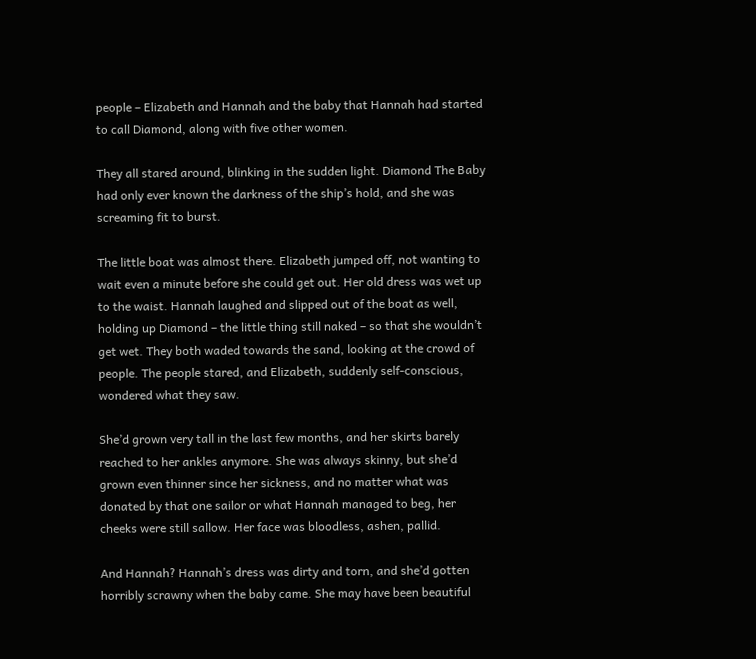people – Elizabeth and Hannah and the baby that Hannah had started to call Diamond, along with five other women.

They all stared around, blinking in the sudden light. Diamond The Baby had only ever known the darkness of the ship’s hold, and she was screaming fit to burst.

The little boat was almost there. Elizabeth jumped off, not wanting to wait even a minute before she could get out. Her old dress was wet up to the waist. Hannah laughed and slipped out of the boat as well, holding up Diamond – the little thing still naked – so that she wouldn’t get wet. They both waded towards the sand, looking at the crowd of people. The people stared, and Elizabeth, suddenly self-conscious, wondered what they saw.

She’d grown very tall in the last few months, and her skirts barely reached to her ankles anymore. She was always skinny, but she’d grown even thinner since her sickness, and no matter what was donated by that one sailor or what Hannah managed to beg, her cheeks were still sallow. Her face was bloodless, ashen, pallid.

And Hannah? Hannah’s dress was dirty and torn, and she’d gotten horribly scrawny when the baby came. She may have been beautiful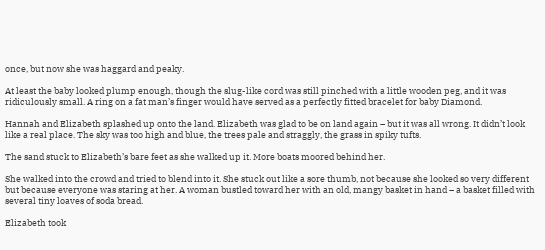once, but now she was haggard and peaky.

At least the baby looked plump enough, though the slug-like cord was still pinched with a little wooden peg, and it was ridiculously small. A ring on a fat man’s finger would have served as a perfectly fitted bracelet for baby Diamond.

Hannah and Elizabeth splashed up onto the land. Elizabeth was glad to be on land again – but it was all wrong. It didn’t look like a real place. The sky was too high and blue, the trees pale and straggly, the grass in spiky tufts.

The sand stuck to Elizabeth’s bare feet as she walked up it. More boats moored behind her.

She walked into the crowd and tried to blend into it. She stuck out like a sore thumb, not because she looked so very different but because everyone was staring at her. A woman bustled toward her with an old, mangy basket in hand – a basket filled with several tiny loaves of soda bread.

Elizabeth took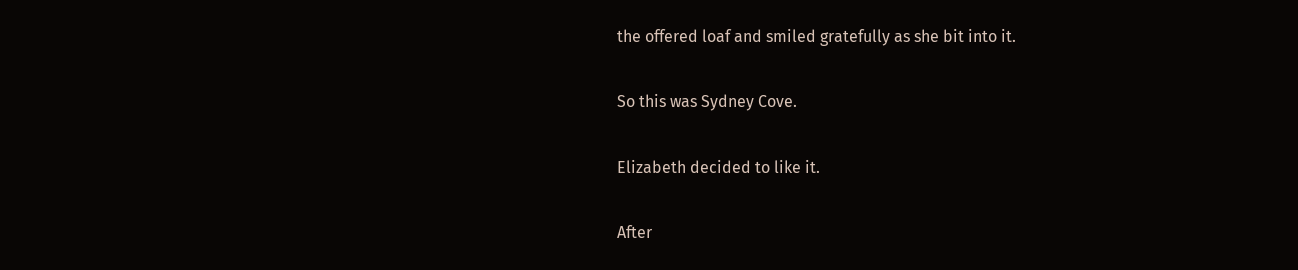the offered loaf and smiled gratefully as she bit into it.

So this was Sydney Cove.

Elizabeth decided to like it.

After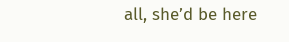all, she’d be here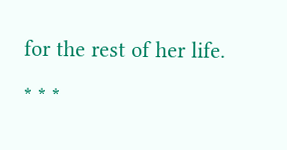for the rest of her life.

* * *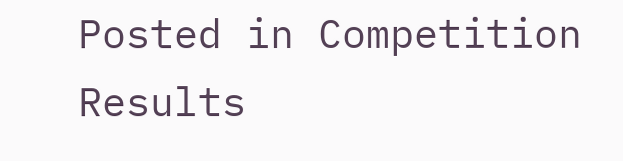Posted in Competition Results